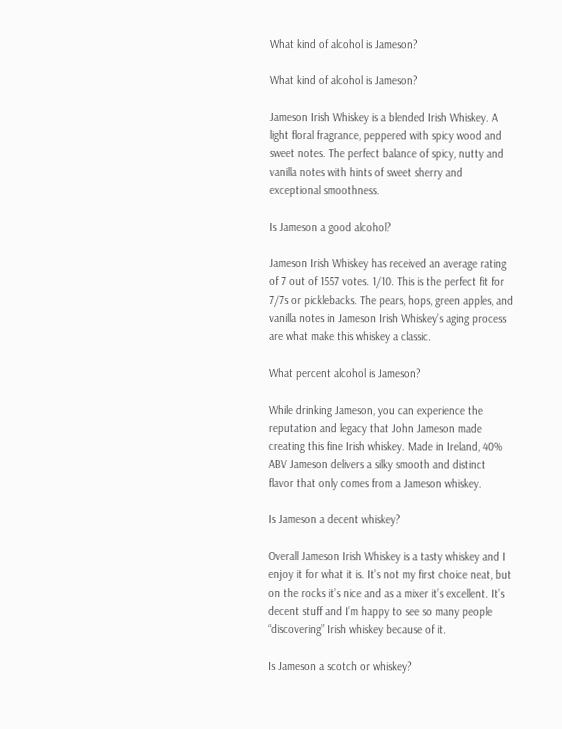What kind of alcohol is Jameson?

What kind of alcohol is Jameson?

Jameson Irish Whiskey is a blended Irish Whiskey. A light floral fragrance, peppered with spicy wood and sweet notes. The perfect balance of spicy, nutty and vanilla notes with hints of sweet sherry and exceptional smoothness.

Is Jameson a good alcohol?

Jameson Irish Whiskey has received an average rating of 7 out of 1557 votes. 1/10. This is the perfect fit for 7/7s or picklebacks. The pears, hops, green apples, and vanilla notes in Jameson Irish Whiskey’s aging process are what make this whiskey a classic.

What percent alcohol is Jameson?

While drinking Jameson, you can experience the reputation and legacy that John Jameson made creating this fine Irish whiskey. Made in Ireland, 40% ABV Jameson delivers a silky smooth and distinct flavor that only comes from a Jameson whiskey.

Is Jameson a decent whiskey?

Overall Jameson Irish Whiskey is a tasty whiskey and I enjoy it for what it is. It’s not my first choice neat, but on the rocks it’s nice and as a mixer it’s excellent. It’s decent stuff and I’m happy to see so many people “discovering” Irish whiskey because of it.

Is Jameson a scotch or whiskey?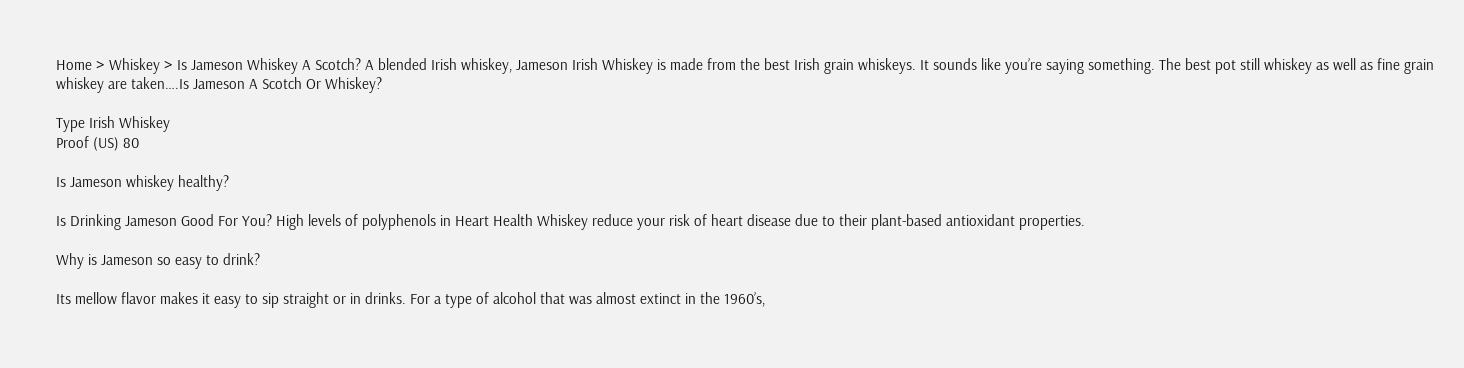Home > Whiskey > Is Jameson Whiskey A Scotch? A blended Irish whiskey, Jameson Irish Whiskey is made from the best Irish grain whiskeys. It sounds like you’re saying something. The best pot still whiskey as well as fine grain whiskey are taken….Is Jameson A Scotch Or Whiskey?

Type Irish Whiskey
Proof (US) 80

Is Jameson whiskey healthy?

Is Drinking Jameson Good For You? High levels of polyphenols in Heart Health Whiskey reduce your risk of heart disease due to their plant-based antioxidant properties.

Why is Jameson so easy to drink?

Its mellow flavor makes it easy to sip straight or in drinks. For a type of alcohol that was almost extinct in the 1960’s,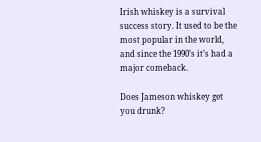Irish whiskey is a survival success story. It used to be the most popular in the world, and since the 1990’s it’s had a major comeback.

Does Jameson whiskey get you drunk?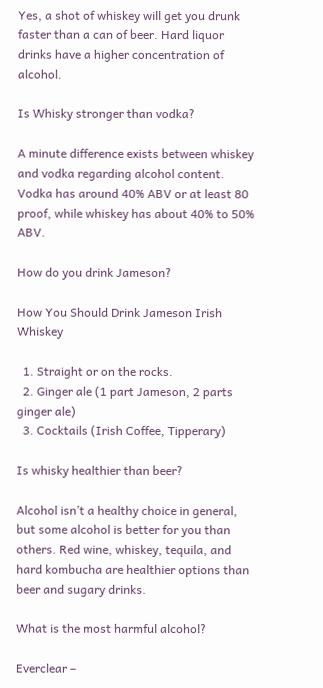Yes, a shot of whiskey will get you drunk faster than a can of beer. Hard liquor drinks have a higher concentration of alcohol.

Is Whisky stronger than vodka?

A minute difference exists between whiskey and vodka regarding alcohol content. Vodka has around 40% ABV or at least 80 proof, while whiskey has about 40% to 50% ABV.

How do you drink Jameson?

How You Should Drink Jameson Irish Whiskey

  1. Straight or on the rocks.
  2. Ginger ale (1 part Jameson, 2 parts ginger ale)
  3. Cocktails (Irish Coffee, Tipperary)

Is whisky healthier than beer?

Alcohol isn’t a healthy choice in general, but some alcohol is better for you than others. Red wine, whiskey, tequila, and hard kombucha are healthier options than beer and sugary drinks.

What is the most harmful alcohol?

Everclear –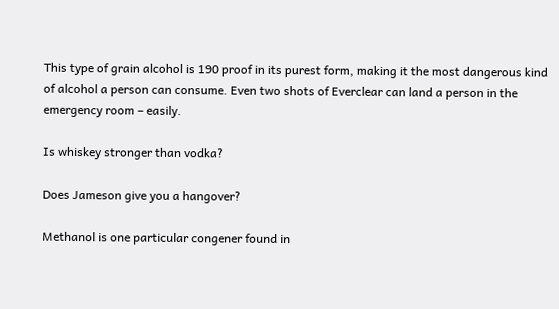This type of grain alcohol is 190 proof in its purest form, making it the most dangerous kind of alcohol a person can consume. Even two shots of Everclear can land a person in the emergency room – easily.

Is whiskey stronger than vodka?

Does Jameson give you a hangover?

Methanol is one particular congener found in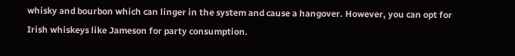whisky and bourbon which can linger in the system and cause a hangover. However, you can opt for Irish whiskeys like Jameson for party consumption.